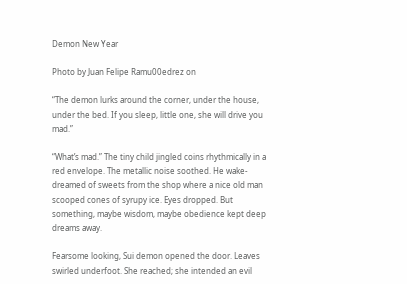Demon New Year

Photo by Juan Felipe Ramu00edrez on

“The demon lurks around the corner, under the house, under the bed. If you sleep, little one, she will drive you mad.”

“What’s mad.” The tiny child jingled coins rhythmically in a red envelope. The metallic noise soothed. He wake-dreamed of sweets from the shop where a nice old man scooped cones of syrupy ice. Eyes dropped. But something, maybe wisdom, maybe obedience kept deep dreams away.

Fearsome looking, Sui demon opened the door. Leaves swirled underfoot. She reached; she intended an evil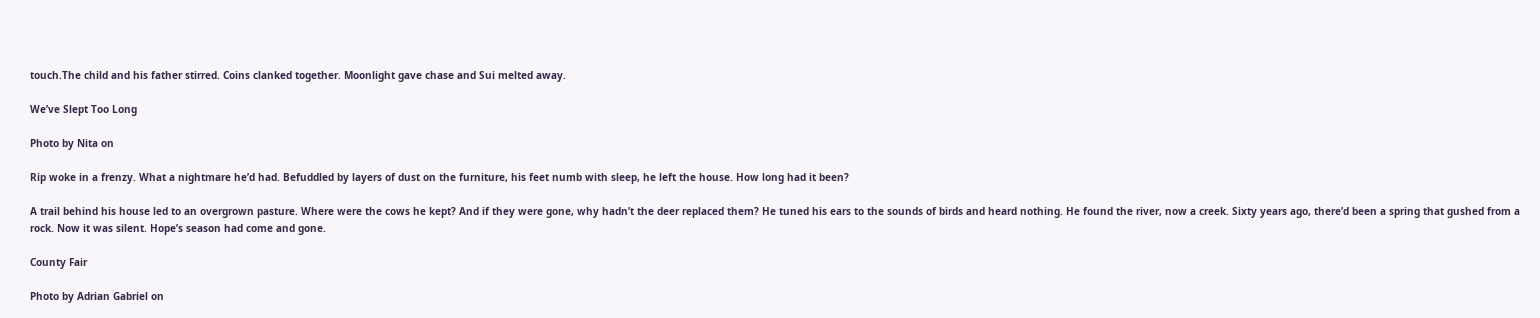touch.The child and his father stirred. Coins clanked together. Moonlight gave chase and Sui melted away.

We’ve Slept Too Long

Photo by Nita on

Rip woke in a frenzy. What a nightmare he’d had. Befuddled by layers of dust on the furniture, his feet numb with sleep, he left the house. How long had it been?

A trail behind his house led to an overgrown pasture. Where were the cows he kept? And if they were gone, why hadn’t the deer replaced them? He tuned his ears to the sounds of birds and heard nothing. He found the river, now a creek. Sixty years ago, there’d been a spring that gushed from a rock. Now it was silent. Hope’s season had come and gone.

County Fair

Photo by Adrian Gabriel on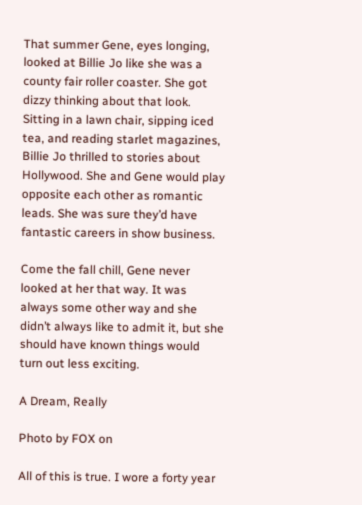That summer Gene, eyes longing, looked at Billie Jo like she was a county fair roller coaster. She got dizzy thinking about that look. Sitting in a lawn chair, sipping iced tea, and reading starlet magazines, Billie Jo thrilled to stories about Hollywood. She and Gene would play opposite each other as romantic leads. She was sure they’d have fantastic careers in show business.

Come the fall chill, Gene never looked at her that way. It was always some other way and she didn’t always like to admit it, but she should have known things would turn out less exciting.

A Dream, Really

Photo by FOX on

All of this is true. I wore a forty year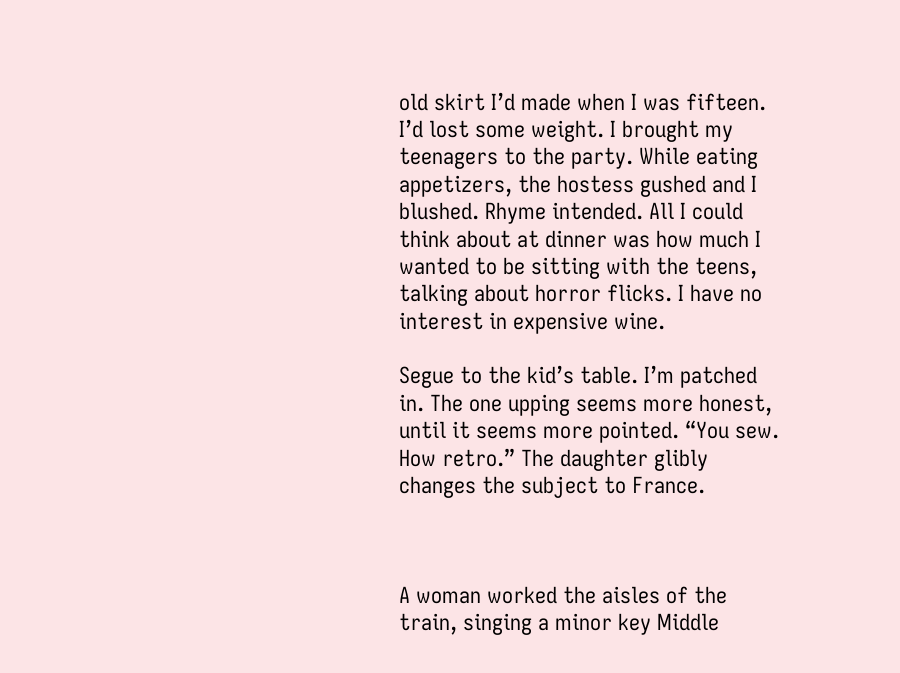old skirt I’d made when I was fifteen. I’d lost some weight. I brought my teenagers to the party. While eating appetizers, the hostess gushed and I blushed. Rhyme intended. All I could think about at dinner was how much I wanted to be sitting with the teens, talking about horror flicks. I have no interest in expensive wine.

Segue to the kid’s table. I’m patched in. The one upping seems more honest, until it seems more pointed. “You sew. How retro.” The daughter glibly changes the subject to France.



A woman worked the aisles of the train, singing a minor key Middle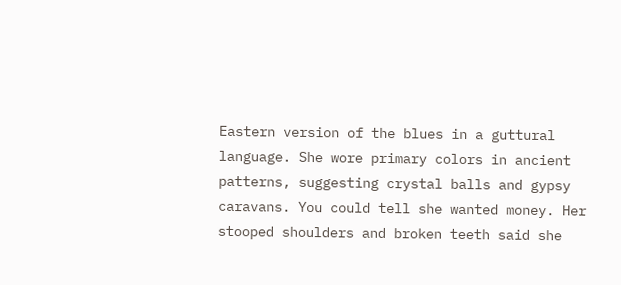Eastern version of the blues in a guttural language. She wore primary colors in ancient patterns, suggesting crystal balls and gypsy caravans. You could tell she wanted money. Her stooped shoulders and broken teeth said she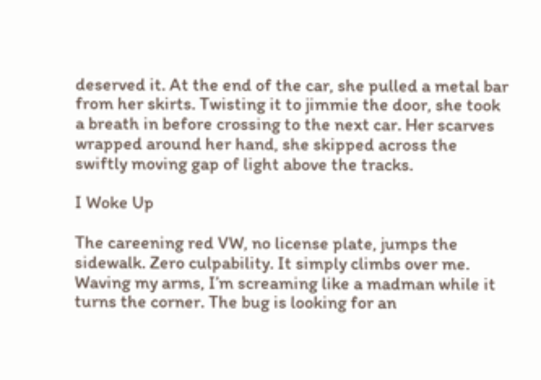deserved it. At the end of the car, she pulled a metal bar from her skirts. Twisting it to jimmie the door, she took a breath in before crossing to the next car. Her scarves wrapped around her hand, she skipped across the swiftly moving gap of light above the tracks.

I Woke Up

The careening red VW, no license plate, jumps the sidewalk. Zero culpability. It simply climbs over me. Waving my arms, I’m screaming like a madman while it turns the corner. The bug is looking for an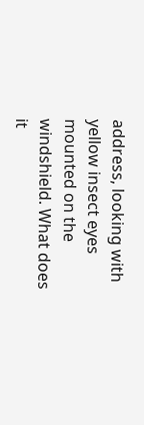address, looking with yellow insect eyes mounted on the windshield. What does it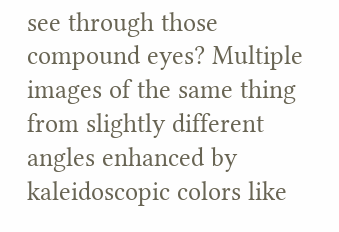see through those compound eyes? Multiple images of the same thing from slightly different angles enhanced by kaleidoscopic colors like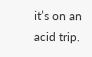it’s on an acid trip.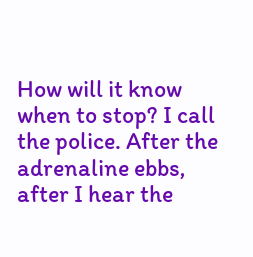How will it know when to stop? I call the police. After the adrenaline ebbs, after I hear the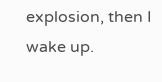explosion, then I wake up.